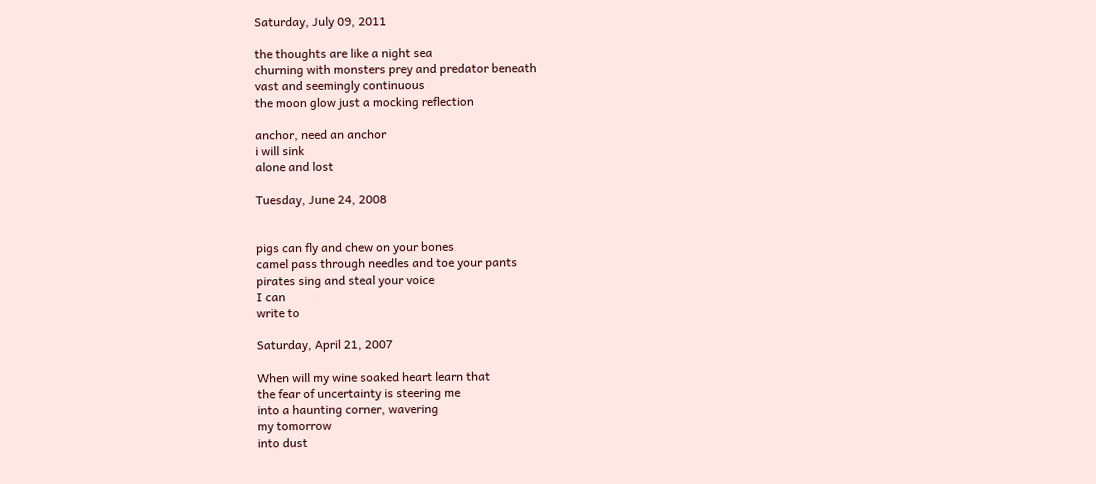Saturday, July 09, 2011

the thoughts are like a night sea
churning with monsters prey and predator beneath
vast and seemingly continuous
the moon glow just a mocking reflection

anchor, need an anchor
i will sink
alone and lost

Tuesday, June 24, 2008


pigs can fly and chew on your bones
camel pass through needles and toe your pants
pirates sing and steal your voice
I can
write to

Saturday, April 21, 2007

When will my wine soaked heart learn that
the fear of uncertainty is steering me
into a haunting corner, wavering
my tomorrow
into dust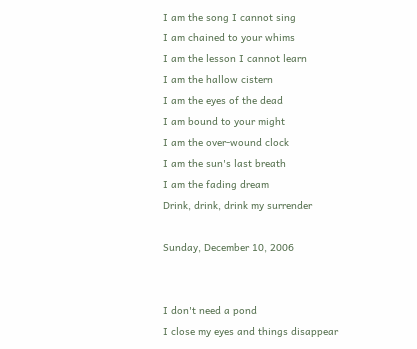I am the song I cannot sing
I am chained to your whims
I am the lesson I cannot learn
I am the hallow cistern
I am the eyes of the dead
I am bound to your might
I am the over-wound clock
I am the sun's last breath
I am the fading dream
Drink, drink, drink my surrender

Sunday, December 10, 2006


I don't need a pond
I close my eyes and things disappear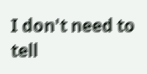I don't need to tell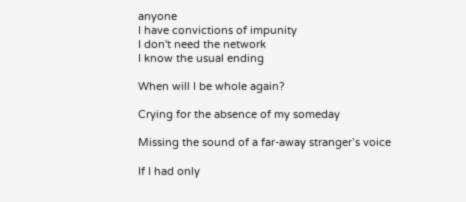anyone
I have convictions of impunity
I don't need the network
I know the usual ending

When will I be whole again?

Crying for the absence of my someday

Missing the sound of a far-away stranger’s voice

If I had only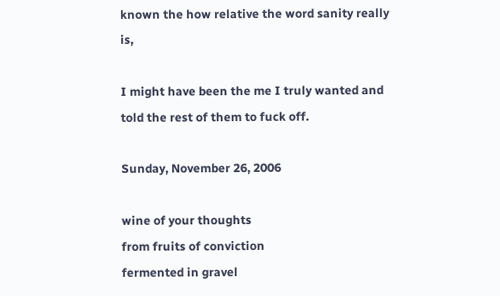known the how relative the word sanity really is,

I might have been the me I truly wanted and told the rest of them to fuck off.

Sunday, November 26, 2006

wine of your thoughts
from fruits of conviction
fermented in gravel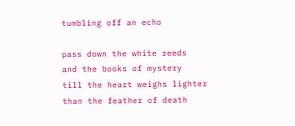tumbling off an echo

pass down the white reeds
and the books of mystery
till the heart weighs lighter
than the feather of death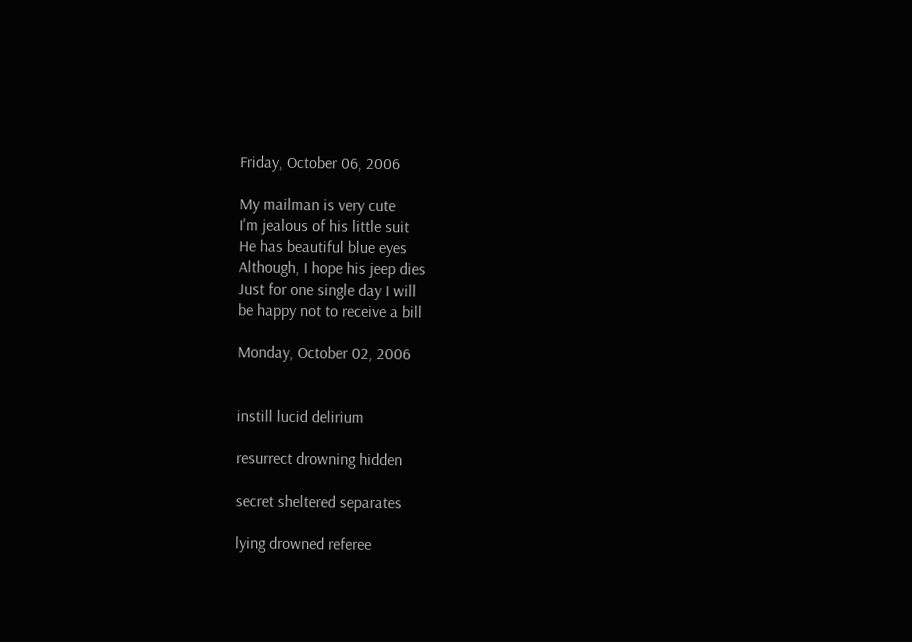Friday, October 06, 2006

My mailman is very cute
I'm jealous of his little suit
He has beautiful blue eyes
Although, I hope his jeep dies
Just for one single day I will
be happy not to receive a bill

Monday, October 02, 2006


instill lucid delirium

resurrect drowning hidden

secret sheltered separates

lying drowned referee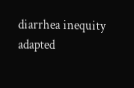diarrhea inequity adapted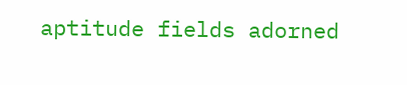aptitude fields adorned